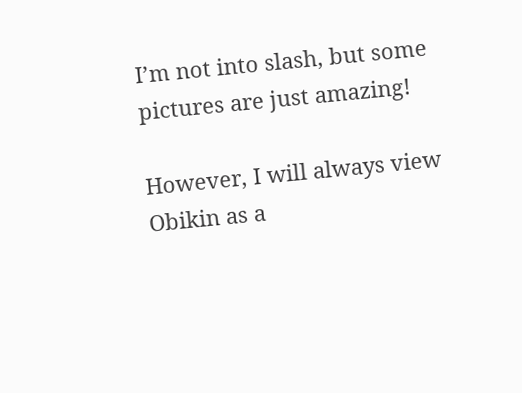I’m not into slash, but some pictures are just amazing!

However, I will always view Obikin as a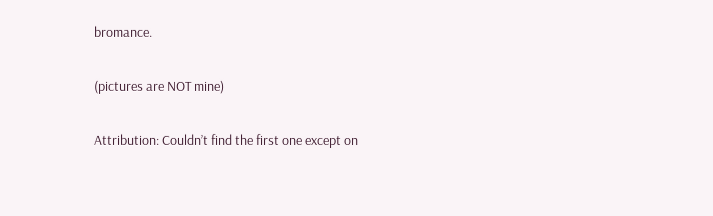bromance.

(pictures are NOT mine)

Attribution: Couldn’t find the first one except on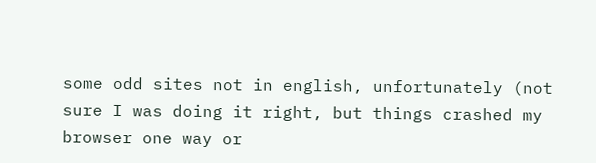some odd sites not in english, unfortunately (not sure I was doing it right, but things crashed my browser one way or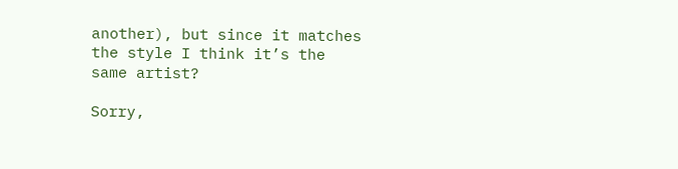another), but since it matches the style I think it’s the same artist?

Sorry,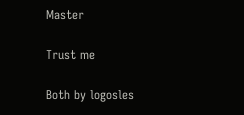Master

Trust me

Both by logosles